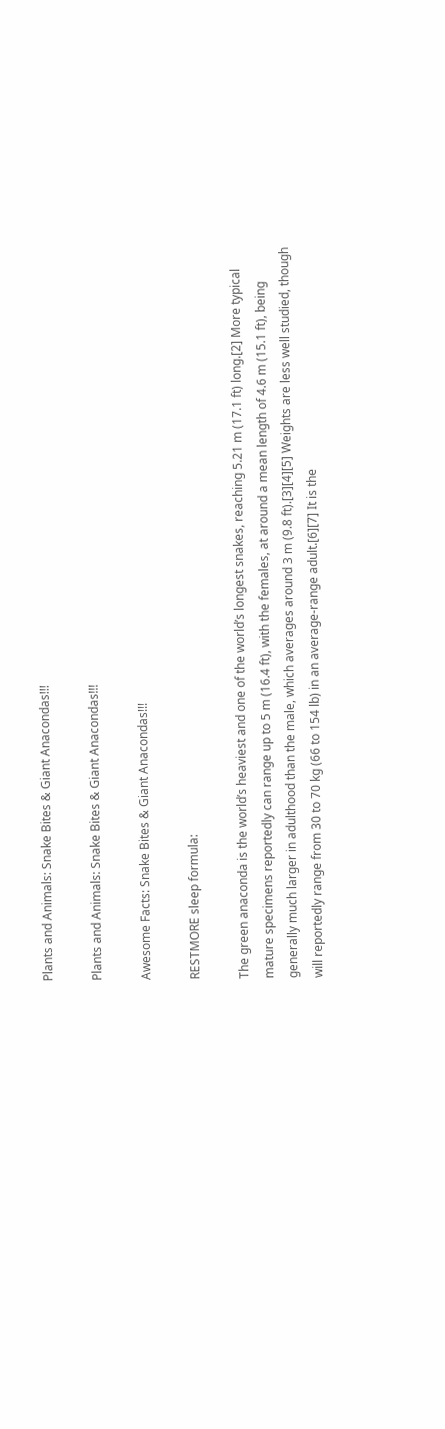Plants and Animals: Snake Bites & Giant Anacondas!!!

Plants and Animals: Snake Bites & Giant Anacondas!!!

Awesome Facts: Snake Bites & Giant Anacondas!!!

RESTMORE sleep formula:

The green anaconda is the world’s heaviest and one of the world’s longest snakes, reaching 5.21 m (17.1 ft) long.[2] More typical mature specimens reportedly can range up to 5 m (16.4 ft), with the females, at around a mean length of 4.6 m (15.1 ft), being generally much larger in adulthood than the male, which averages around 3 m (9.8 ft).[3][4][5] Weights are less well studied, though will reportedly range from 30 to 70 kg (66 to 154 lb) in an average-range adult.[6][7] It is the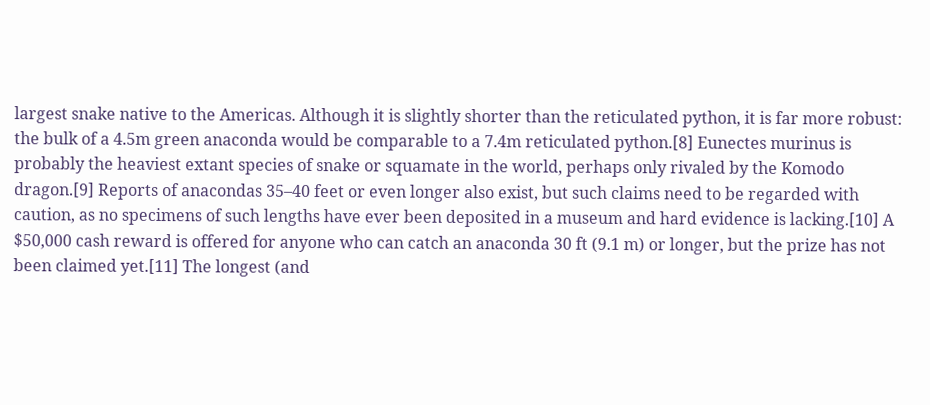largest snake native to the Americas. Although it is slightly shorter than the reticulated python, it is far more robust: the bulk of a 4.5m green anaconda would be comparable to a 7.4m reticulated python.[8] Eunectes murinus is probably the heaviest extant species of snake or squamate in the world, perhaps only rivaled by the Komodo dragon.[9] Reports of anacondas 35–40 feet or even longer also exist, but such claims need to be regarded with caution, as no specimens of such lengths have ever been deposited in a museum and hard evidence is lacking.[10] A $50,000 cash reward is offered for anyone who can catch an anaconda 30 ft (9.1 m) or longer, but the prize has not been claimed yet.[11] The longest (and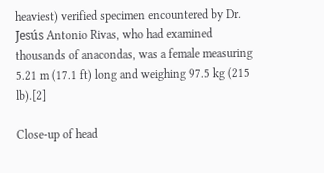heaviest) verified specimen encountered by Dr. Jesús Antonio Rivas, who had examined thousands of anacondas, was a female measuring 5.21 m (17.1 ft) long and weighing 97.5 kg (215 lb).[2]

Close-up of head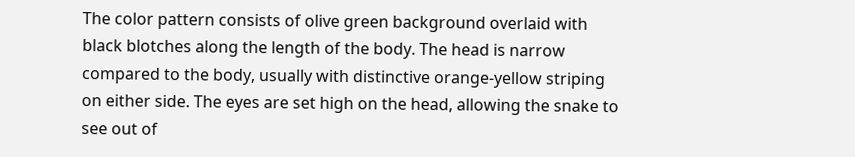The color pattern consists of olive green background overlaid with black blotches along the length of the body. The head is narrow compared to the body, usually with distinctive orange-yellow striping on either side. The eyes are set high on the head, allowing the snake to see out of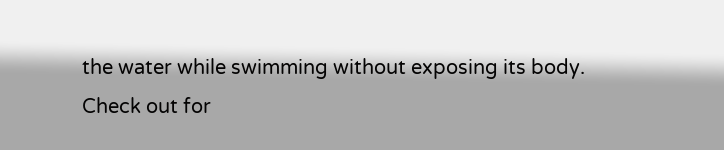the water while swimming without exposing its body.
Check out for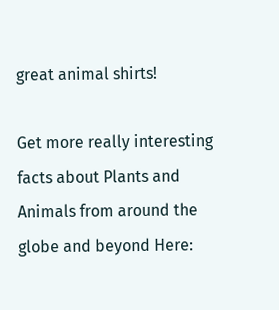great animal shirts!

Get more really interesting facts about Plants and Animals from around the globe and beyond Here: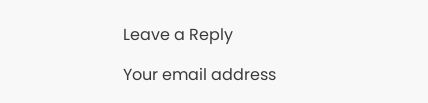Leave a Reply

Your email address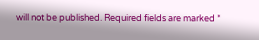will not be published. Required fields are marked *